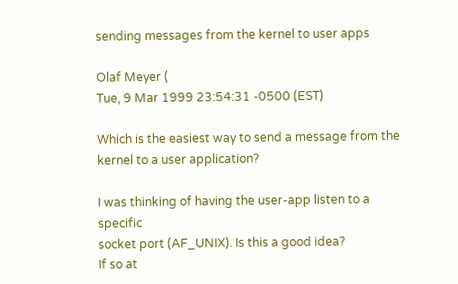sending messages from the kernel to user apps

Olaf Meyer (
Tue, 9 Mar 1999 23:54:31 -0500 (EST)

Which is the easiest way to send a message from the
kernel to a user application?

I was thinking of having the user-app listen to a specific
socket port (AF_UNIX). Is this a good idea?
If so at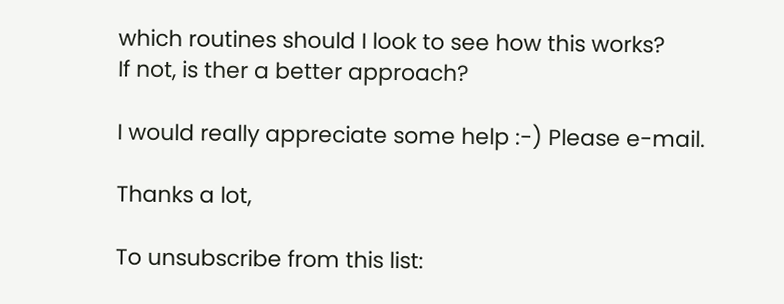which routines should I look to see how this works?
If not, is ther a better approach?

I would really appreciate some help :-) Please e-mail.

Thanks a lot,

To unsubscribe from this list: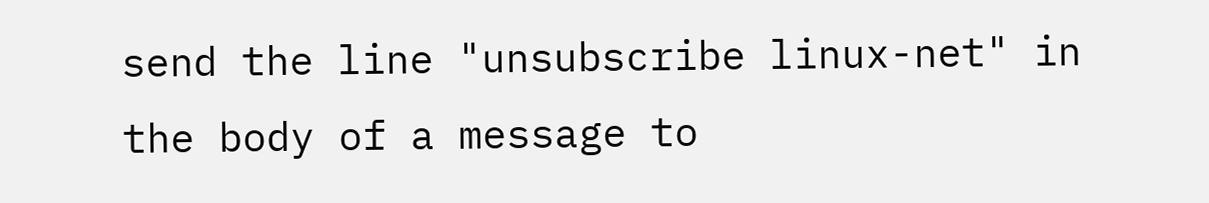send the line "unsubscribe linux-net" in
the body of a message to